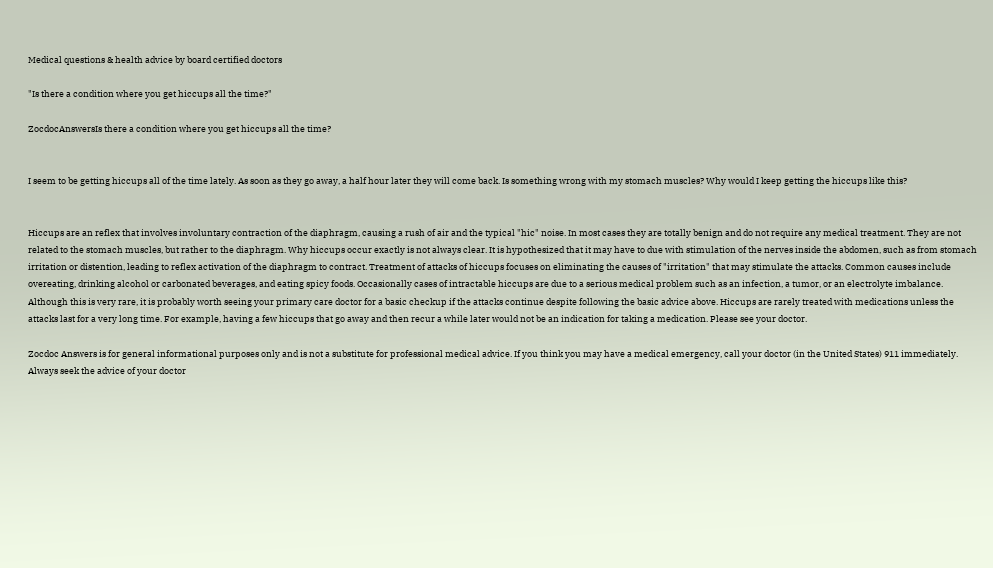Medical questions & health advice by board certified doctors

"Is there a condition where you get hiccups all the time?"

ZocdocAnswersIs there a condition where you get hiccups all the time?


I seem to be getting hiccups all of the time lately. As soon as they go away, a half hour later they will come back. Is something wrong with my stomach muscles? Why would I keep getting the hiccups like this?


Hiccups are an reflex that involves involuntary contraction of the diaphragm, causing a rush of air and the typical "hic" noise. In most cases they are totally benign and do not require any medical treatment. They are not related to the stomach muscles, but rather to the diaphragm. Why hiccups occur exactly is not always clear. It is hypothesized that it may have to due with stimulation of the nerves inside the abdomen, such as from stomach irritation or distention, leading to reflex activation of the diaphragm to contract. Treatment of attacks of hiccups focuses on eliminating the causes of "irritation" that may stimulate the attacks. Common causes include overeating, drinking alcohol or carbonated beverages, and eating spicy foods. Occasionally cases of intractable hiccups are due to a serious medical problem such as an infection, a tumor, or an electrolyte imbalance. Although this is very rare, it is probably worth seeing your primary care doctor for a basic checkup if the attacks continue despite following the basic advice above. Hiccups are rarely treated with medications unless the attacks last for a very long time. For example, having a few hiccups that go away and then recur a while later would not be an indication for taking a medication. Please see your doctor.

Zocdoc Answers is for general informational purposes only and is not a substitute for professional medical advice. If you think you may have a medical emergency, call your doctor (in the United States) 911 immediately. Always seek the advice of your doctor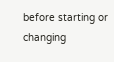before starting or changing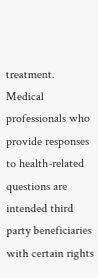treatment. Medical professionals who provide responses to health-related questions are intended third party beneficiaries with certain rights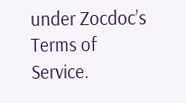under Zocdoc’s Terms of Service.